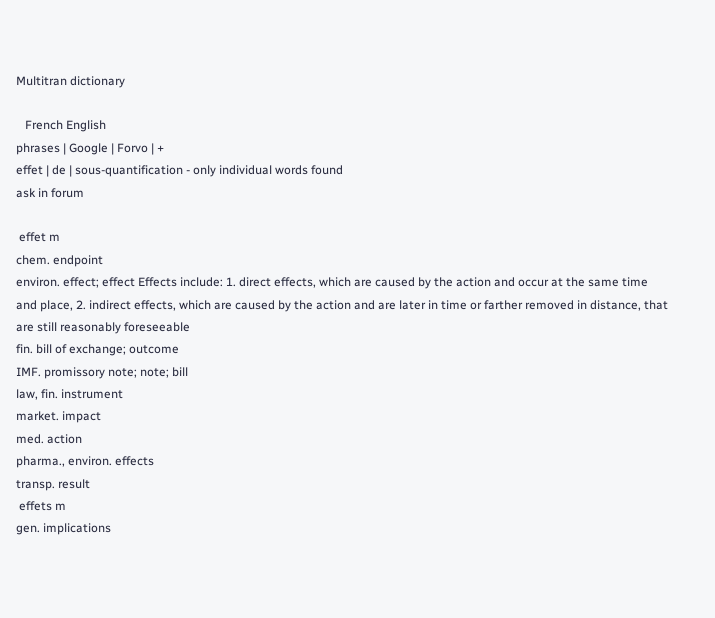Multitran dictionary

   French English
phrases | Google | Forvo | +
effet | de | sous-quantification - only individual words found
ask in forum

 effet m
chem. endpoint
environ. effect; effect Effects include: 1. direct effects, which are caused by the action and occur at the same time and place, 2. indirect effects, which are caused by the action and are later in time or farther removed in distance, that are still reasonably foreseeable
fin. bill of exchange; outcome
IMF. promissory note; note; bill
law, fin. instrument
market. impact
med. action
pharma., environ. effects
transp. result
 effets m
gen. implications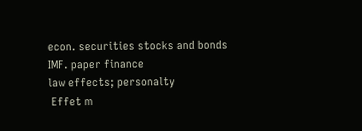econ. securities stocks and bonds
IMF. paper finance
law effects; personalty
 Effet m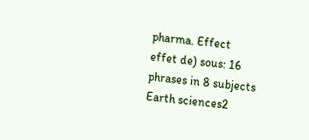pharma. Effect
effet de) sous: 16 phrases in 8 subjects
Earth sciences2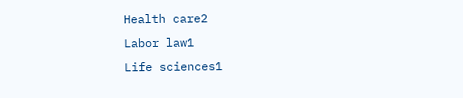Health care2
Labor law1
Life sciences1